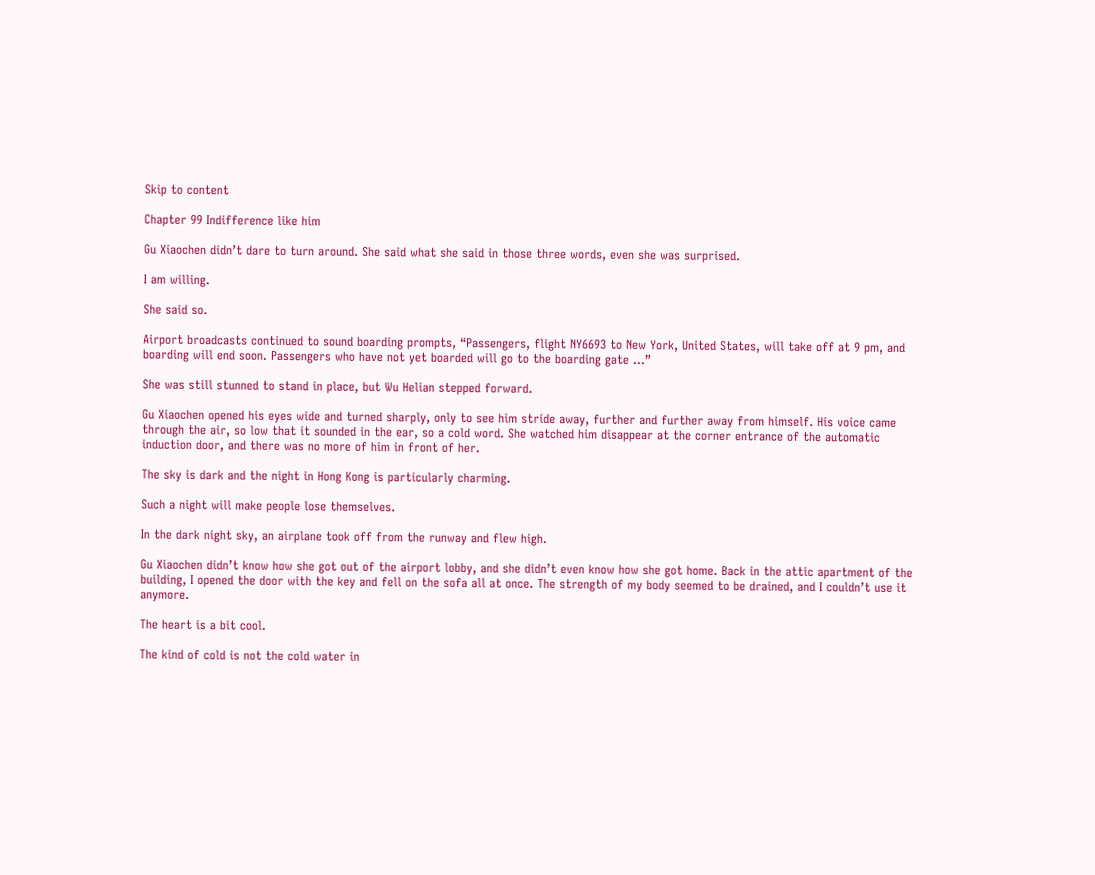Skip to content

Chapter 99 Indifference like him

Gu Xiaochen didn’t dare to turn around. She said what she said in those three words, even she was surprised.

I am willing.

She said so.

Airport broadcasts continued to sound boarding prompts, “Passengers, flight NY6693 to New York, United States, will take off at 9 pm, and boarding will end soon. Passengers who have not yet boarded will go to the boarding gate …”

She was still stunned to stand in place, but Wu Helian stepped forward.

Gu Xiaochen opened his eyes wide and turned sharply, only to see him stride away, further and further away from himself. His voice came through the air, so low that it sounded in the ear, so a cold word. She watched him disappear at the corner entrance of the automatic induction door, and there was no more of him in front of her.

The sky is dark and the night in Hong Kong is particularly charming.

Such a night will make people lose themselves.

In the dark night sky, an airplane took off from the runway and flew high.

Gu Xiaochen didn’t know how she got out of the airport lobby, and she didn’t even know how she got home. Back in the attic apartment of the building, I opened the door with the key and fell on the sofa all at once. The strength of my body seemed to be drained, and I couldn’t use it anymore.

The heart is a bit cool.

The kind of cold is not the cold water in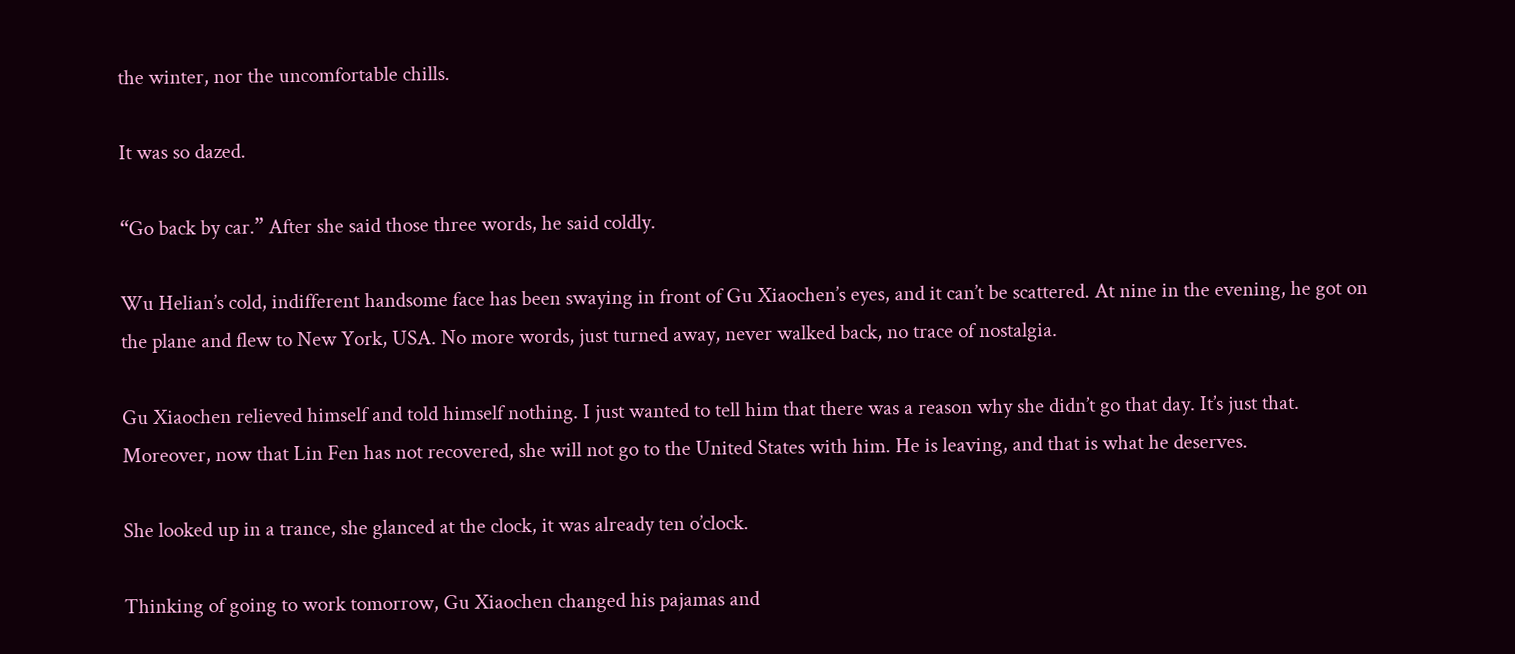the winter, nor the uncomfortable chills.

It was so dazed.

“Go back by car.” After she said those three words, he said coldly.

Wu Helian’s cold, indifferent handsome face has been swaying in front of Gu Xiaochen’s eyes, and it can’t be scattered. At nine in the evening, he got on the plane and flew to New York, USA. No more words, just turned away, never walked back, no trace of nostalgia.

Gu Xiaochen relieved himself and told himself nothing. I just wanted to tell him that there was a reason why she didn’t go that day. It’s just that. Moreover, now that Lin Fen has not recovered, she will not go to the United States with him. He is leaving, and that is what he deserves.

She looked up in a trance, she glanced at the clock, it was already ten o’clock.

Thinking of going to work tomorrow, Gu Xiaochen changed his pajamas and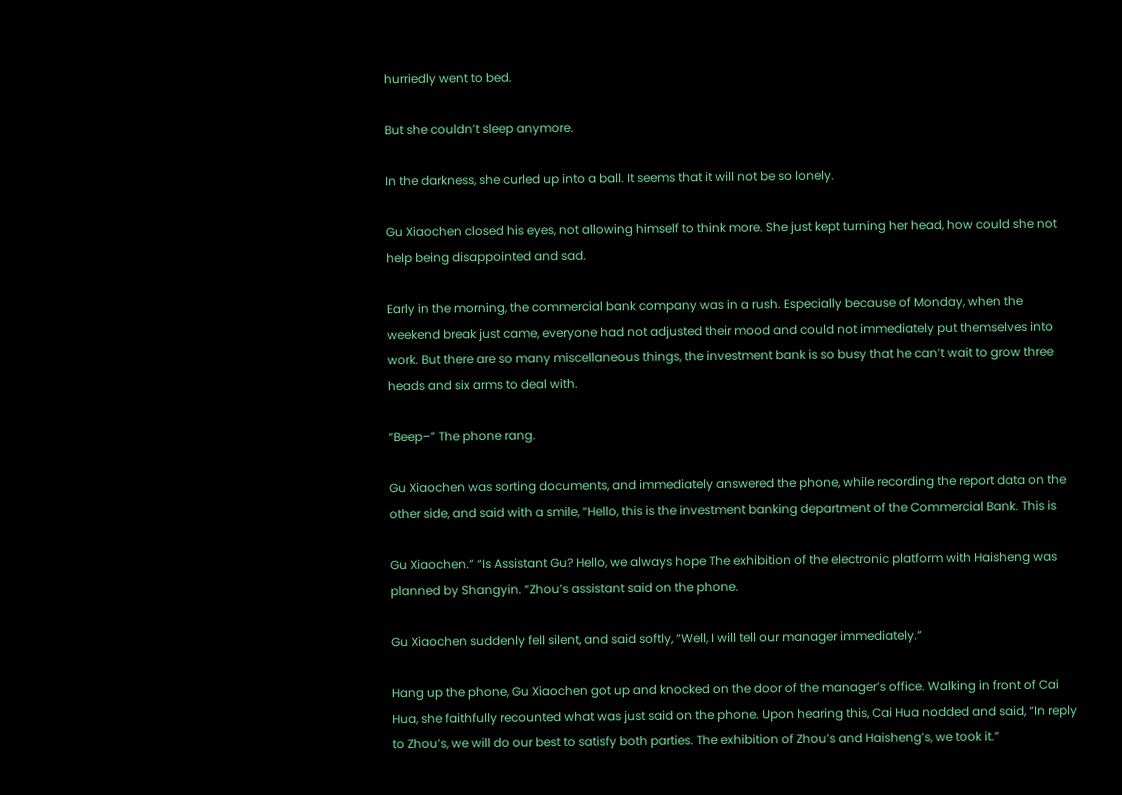hurriedly went to bed.

But she couldn’t sleep anymore.

In the darkness, she curled up into a ball. It seems that it will not be so lonely.

Gu Xiaochen closed his eyes, not allowing himself to think more. She just kept turning her head, how could she not help being disappointed and sad.

Early in the morning, the commercial bank company was in a rush. Especially because of Monday, when the weekend break just came, everyone had not adjusted their mood and could not immediately put themselves into work. But there are so many miscellaneous things, the investment bank is so busy that he can’t wait to grow three heads and six arms to deal with.

“Beep–” The phone rang.

Gu Xiaochen was sorting documents, and immediately answered the phone, while recording the report data on the other side, and said with a smile, “Hello, this is the investment banking department of the Commercial Bank. This is

Gu Xiaochen.” “Is Assistant Gu? Hello, we always hope The exhibition of the electronic platform with Haisheng was planned by Shangyin. “Zhou’s assistant said on the phone.

Gu Xiaochen suddenly fell silent, and said softly, “Well, I will tell our manager immediately.”

Hang up the phone, Gu Xiaochen got up and knocked on the door of the manager’s office. Walking in front of Cai Hua, she faithfully recounted what was just said on the phone. Upon hearing this, Cai Hua nodded and said, “In reply to Zhou’s, we will do our best to satisfy both parties. The exhibition of Zhou’s and Haisheng’s, we took it.”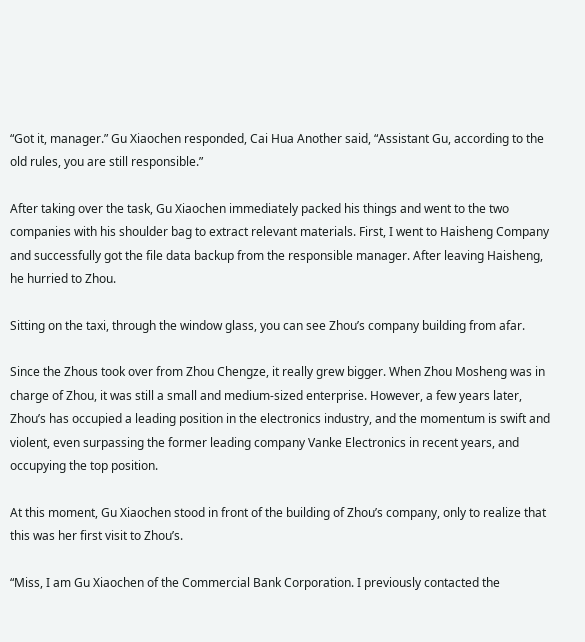“Got it, manager.” Gu Xiaochen responded, Cai Hua Another said, “Assistant Gu, according to the old rules, you are still responsible.”

After taking over the task, Gu Xiaochen immediately packed his things and went to the two companies with his shoulder bag to extract relevant materials. First, I went to Haisheng Company and successfully got the file data backup from the responsible manager. After leaving Haisheng, he hurried to Zhou.

Sitting on the taxi, through the window glass, you can see Zhou’s company building from afar.

Since the Zhous took over from Zhou Chengze, it really grew bigger. When Zhou Mosheng was in charge of Zhou, it was still a small and medium-sized enterprise. However, a few years later, Zhou’s has occupied a leading position in the electronics industry, and the momentum is swift and violent, even surpassing the former leading company Vanke Electronics in recent years, and occupying the top position.

At this moment, Gu Xiaochen stood in front of the building of Zhou’s company, only to realize that this was her first visit to Zhou’s.

“Miss, I am Gu Xiaochen of the Commercial Bank Corporation. I previously contacted the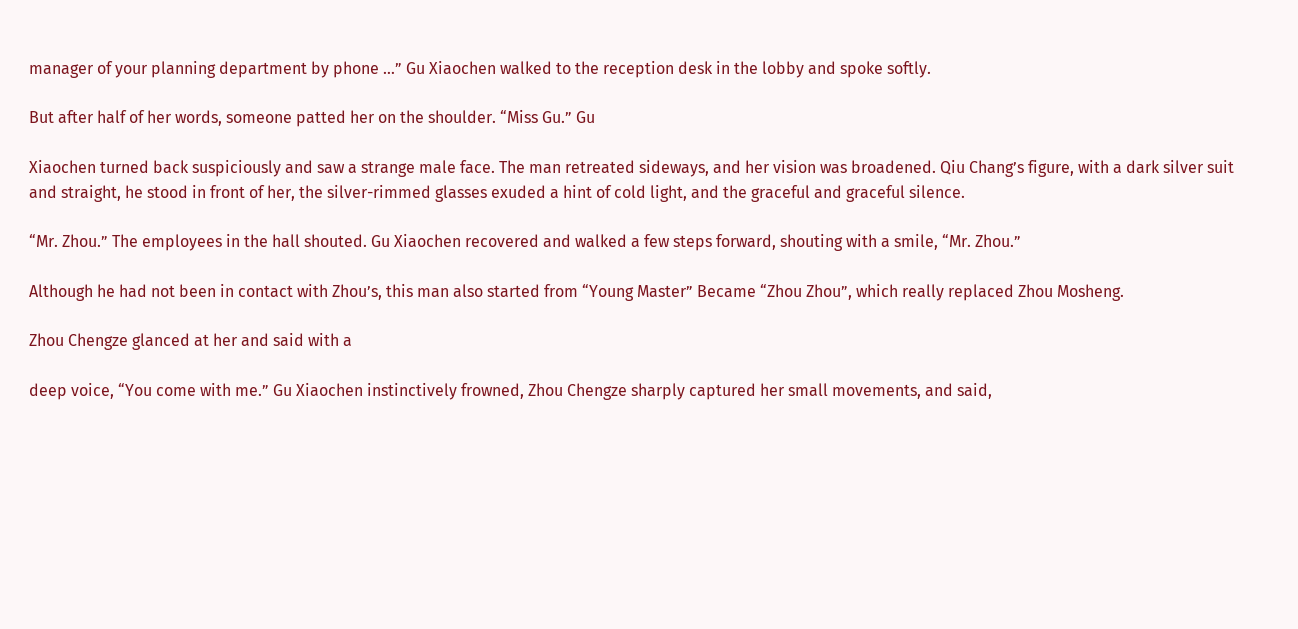manager of your planning department by phone …” Gu Xiaochen walked to the reception desk in the lobby and spoke softly.

But after half of her words, someone patted her on the shoulder. “Miss Gu.” Gu

Xiaochen turned back suspiciously and saw a strange male face. The man retreated sideways, and her vision was broadened. Qiu Chang’s figure, with a dark silver suit and straight, he stood in front of her, the silver-rimmed glasses exuded a hint of cold light, and the graceful and graceful silence.

“Mr. Zhou.” The employees in the hall shouted. Gu Xiaochen recovered and walked a few steps forward, shouting with a smile, “Mr. Zhou.”

Although he had not been in contact with Zhou’s, this man also started from “Young Master” Became “Zhou Zhou”, which really replaced Zhou Mosheng.

Zhou Chengze glanced at her and said with a

deep voice, “You come with me.” Gu Xiaochen instinctively frowned, Zhou Chengze sharply captured her small movements, and said,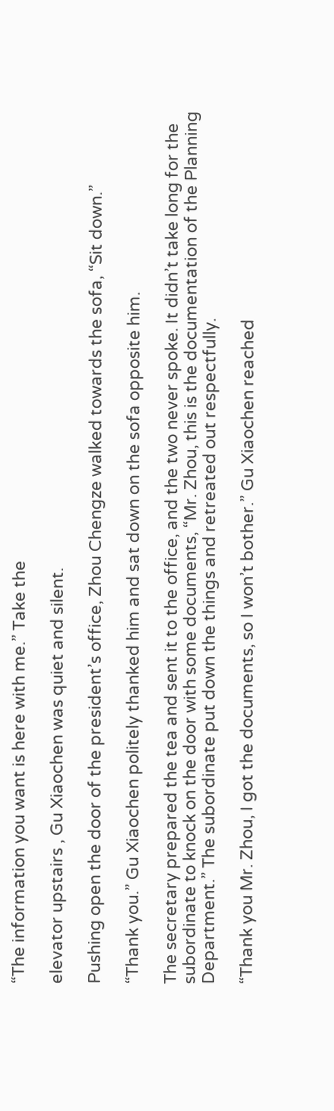“The information you want is here with me.” Take the

elevator upstairs , Gu Xiaochen was quiet and silent.

Pushing open the door of the president’s office, Zhou Chengze walked towards the sofa, “Sit down.”

“Thank you.” Gu Xiaochen politely thanked him and sat down on the sofa opposite him.

The secretary prepared the tea and sent it to the office, and the two never spoke. It didn’t take long for the subordinate to knock on the door with some documents, “Mr. Zhou, this is the documentation of the Planning Department.” The subordinate put down the things and retreated out respectfully.

“Thank you Mr. Zhou, I got the documents, so I won’t bother.” Gu Xiaochen reached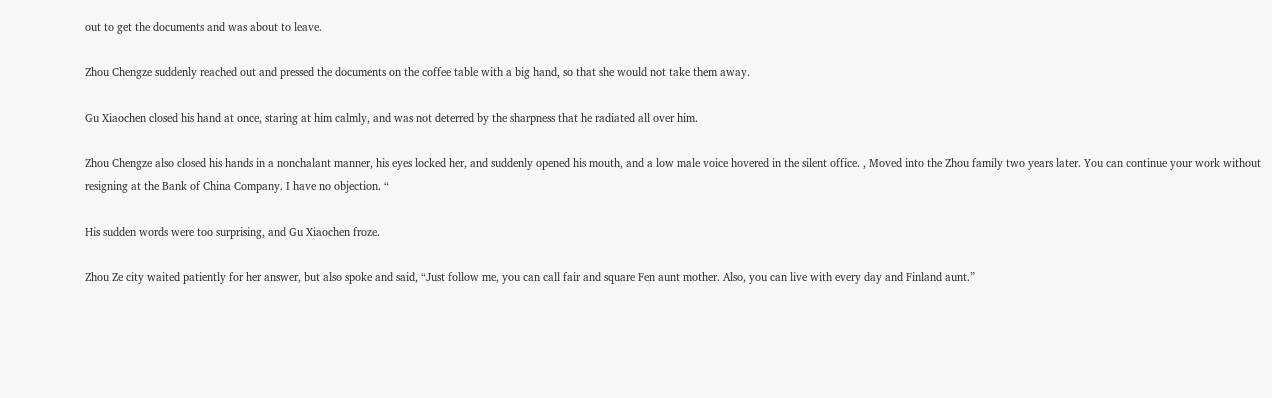out to get the documents and was about to leave.

Zhou Chengze suddenly reached out and pressed the documents on the coffee table with a big hand, so that she would not take them away.

Gu Xiaochen closed his hand at once, staring at him calmly, and was not deterred by the sharpness that he radiated all over him.

Zhou Chengze also closed his hands in a nonchalant manner, his eyes locked her, and suddenly opened his mouth, and a low male voice hovered in the silent office. , Moved into the Zhou family two years later. You can continue your work without resigning at the Bank of China Company. I have no objection. “

His sudden words were too surprising, and Gu Xiaochen froze.

Zhou Ze city waited patiently for her answer, but also spoke and said, “Just follow me, you can call fair and square Fen aunt mother. Also, you can live with every day and Finland aunt.”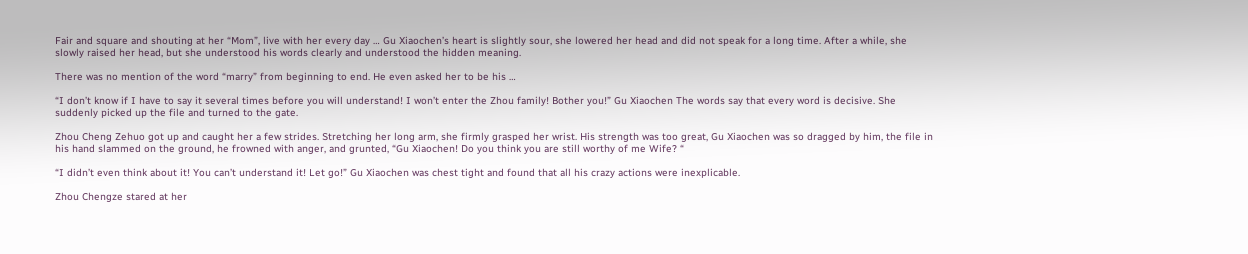Fair and square and shouting at her “Mom”, live with her every day … Gu Xiaochen’s heart is slightly sour, she lowered her head and did not speak for a long time. After a while, she slowly raised her head, but she understood his words clearly and understood the hidden meaning.

There was no mention of the word “marry” from beginning to end. He even asked her to be his …

“I don’t know if I have to say it several times before you will understand! I won’t enter the Zhou family! Bother you!” Gu Xiaochen The words say that every word is decisive. She suddenly picked up the file and turned to the gate.

Zhou Cheng Zehuo got up and caught her a few strides. Stretching her long arm, she firmly grasped her wrist. His strength was too great, Gu Xiaochen was so dragged by him, the file in his hand slammed on the ground, he frowned with anger, and grunted, “Gu Xiaochen! Do you think you are still worthy of me Wife? “

“I didn’t even think about it! You can’t understand it! Let go!” Gu Xiaochen was chest tight and found that all his crazy actions were inexplicable.

Zhou Chengze stared at her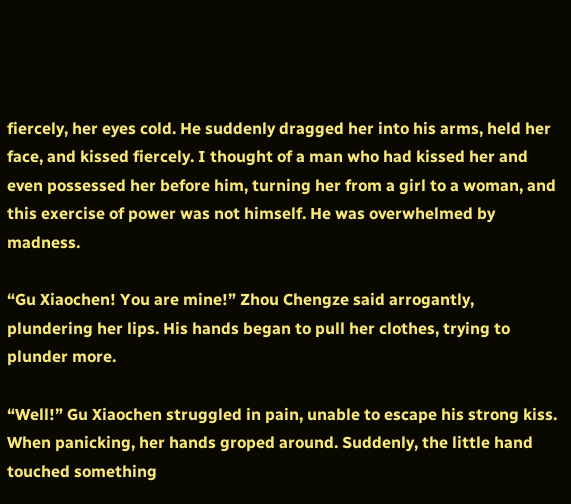fiercely, her eyes cold. He suddenly dragged her into his arms, held her face, and kissed fiercely. I thought of a man who had kissed her and even possessed her before him, turning her from a girl to a woman, and this exercise of power was not himself. He was overwhelmed by madness.

“Gu Xiaochen! You are mine!” Zhou Chengze said arrogantly, plundering her lips. His hands began to pull her clothes, trying to plunder more.

“Well!” Gu Xiaochen struggled in pain, unable to escape his strong kiss. When panicking, her hands groped around. Suddenly, the little hand touched something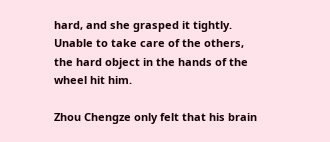hard, and she grasped it tightly. Unable to take care of the others, the hard object in the hands of the wheel hit him.

Zhou Chengze only felt that his brain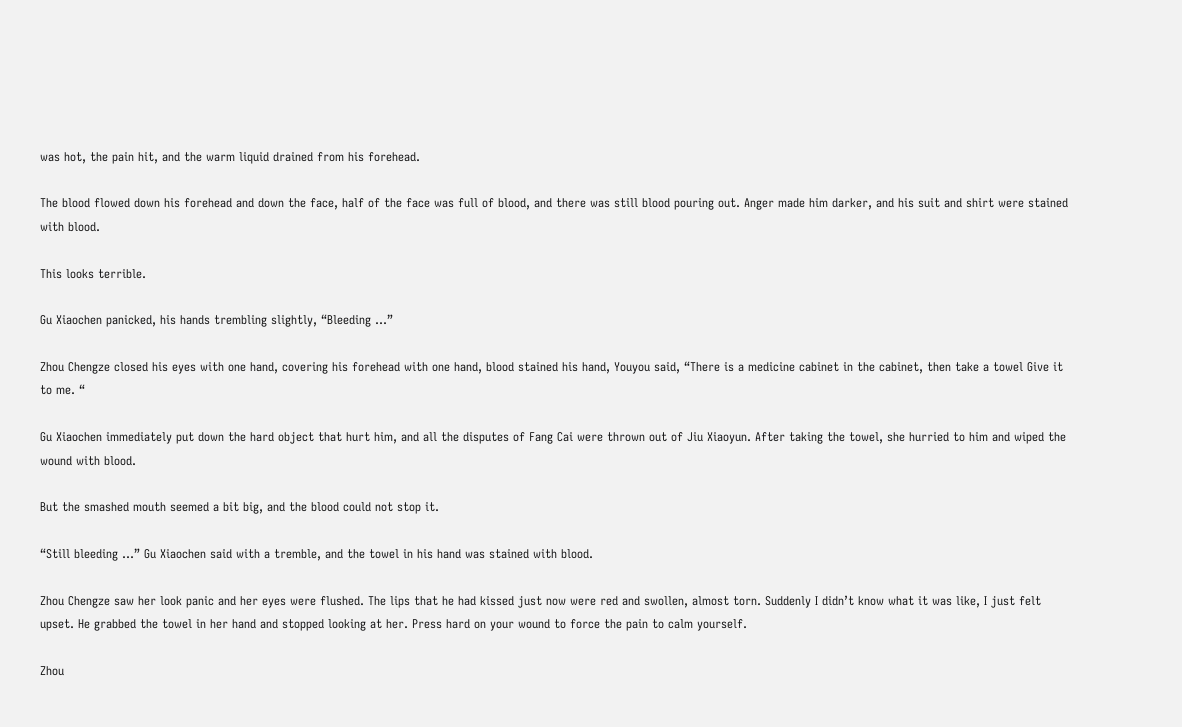was hot, the pain hit, and the warm liquid drained from his forehead.

The blood flowed down his forehead and down the face, half of the face was full of blood, and there was still blood pouring out. Anger made him darker, and his suit and shirt were stained with blood.

This looks terrible.

Gu Xiaochen panicked, his hands trembling slightly, “Bleeding …”

Zhou Chengze closed his eyes with one hand, covering his forehead with one hand, blood stained his hand, Youyou said, “There is a medicine cabinet in the cabinet, then take a towel Give it to me. “

Gu Xiaochen immediately put down the hard object that hurt him, and all the disputes of Fang Cai were thrown out of Jiu Xiaoyun. After taking the towel, she hurried to him and wiped the wound with blood.

But the smashed mouth seemed a bit big, and the blood could not stop it.

“Still bleeding …” Gu Xiaochen said with a tremble, and the towel in his hand was stained with blood.

Zhou Chengze saw her look panic and her eyes were flushed. The lips that he had kissed just now were red and swollen, almost torn. Suddenly I didn’t know what it was like, I just felt upset. He grabbed the towel in her hand and stopped looking at her. Press hard on your wound to force the pain to calm yourself.

Zhou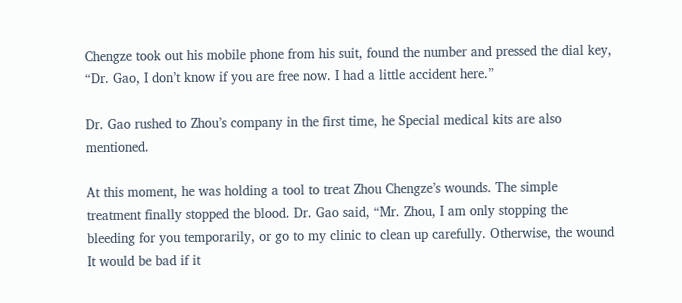Chengze took out his mobile phone from his suit, found the number and pressed the dial key, “Dr. Gao, I don’t know if you are free now. I had a little accident here.”

Dr. Gao rushed to Zhou’s company in the first time, he Special medical kits are also mentioned.

At this moment, he was holding a tool to treat Zhou Chengze’s wounds. The simple treatment finally stopped the blood. Dr. Gao said, “Mr. Zhou, I am only stopping the bleeding for you temporarily, or go to my clinic to clean up carefully. Otherwise, the wound It would be bad if it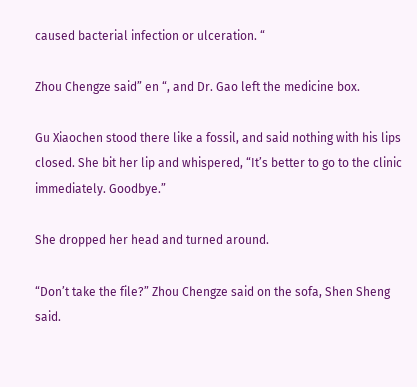caused bacterial infection or ulceration. “

Zhou Chengze said” en “, and Dr. Gao left the medicine box.

Gu Xiaochen stood there like a fossil, and said nothing with his lips closed. She bit her lip and whispered, “It’s better to go to the clinic immediately. Goodbye.”

She dropped her head and turned around.

“Don’t take the file?” Zhou Chengze said on the sofa, Shen Sheng said.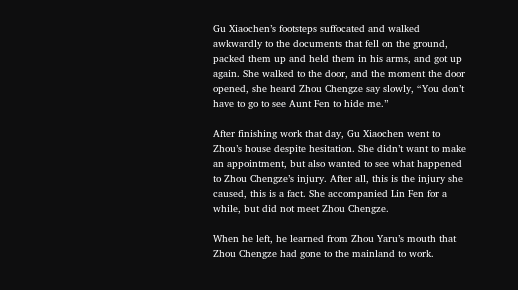Gu Xiaochen’s footsteps suffocated and walked awkwardly to the documents that fell on the ground, packed them up and held them in his arms, and got up again. She walked to the door, and the moment the door opened, she heard Zhou Chengze say slowly, “You don’t have to go to see Aunt Fen to hide me.”

After finishing work that day, Gu Xiaochen went to Zhou’s house despite hesitation. She didn’t want to make an appointment, but also wanted to see what happened to Zhou Chengze’s injury. After all, this is the injury she caused, this is a fact. She accompanied Lin Fen for a while, but did not meet Zhou Chengze.

When he left, he learned from Zhou Yaru’s mouth that Zhou Chengze had gone to the mainland to work.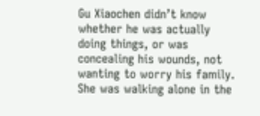Gu Xiaochen didn’t know whether he was actually doing things, or was concealing his wounds, not wanting to worry his family. She was walking alone in the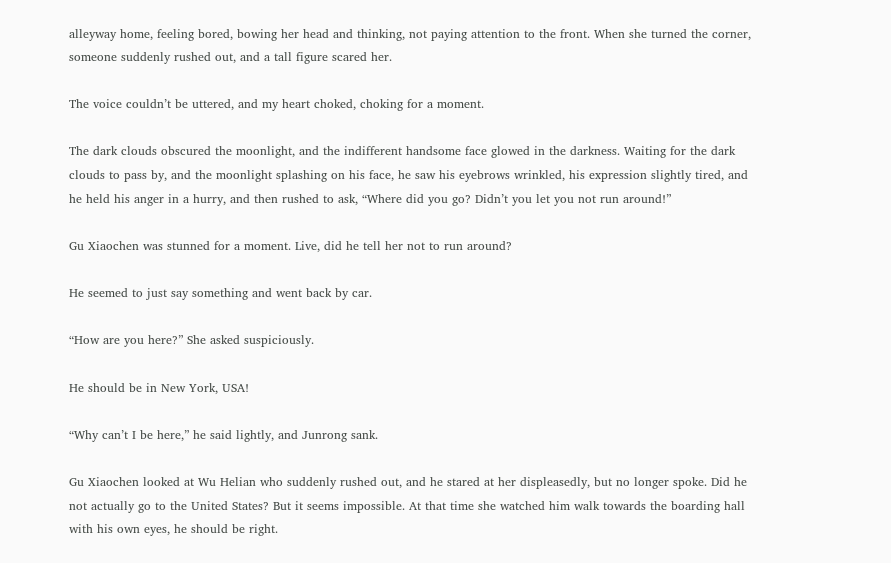alleyway home, feeling bored, bowing her head and thinking, not paying attention to the front. When she turned the corner, someone suddenly rushed out, and a tall figure scared her.

The voice couldn’t be uttered, and my heart choked, choking for a moment.

The dark clouds obscured the moonlight, and the indifferent handsome face glowed in the darkness. Waiting for the dark clouds to pass by, and the moonlight splashing on his face, he saw his eyebrows wrinkled, his expression slightly tired, and he held his anger in a hurry, and then rushed to ask, “Where did you go? Didn’t you let you not run around!”

Gu Xiaochen was stunned for a moment. Live, did he tell her not to run around?

He seemed to just say something and went back by car.

“How are you here?” She asked suspiciously.

He should be in New York, USA!

“Why can’t I be here,” he said lightly, and Junrong sank.

Gu Xiaochen looked at Wu Helian who suddenly rushed out, and he stared at her displeasedly, but no longer spoke. Did he not actually go to the United States? But it seems impossible. At that time she watched him walk towards the boarding hall with his own eyes, he should be right.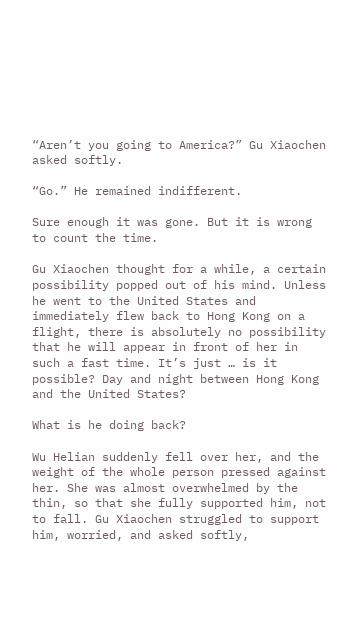“Aren’t you going to America?” Gu Xiaochen asked softly.

“Go.” He remained indifferent.

Sure enough it was gone. But it is wrong to count the time.

Gu Xiaochen thought for a while, a certain possibility popped out of his mind. Unless he went to the United States and immediately flew back to Hong Kong on a flight, there is absolutely no possibility that he will appear in front of her in such a fast time. It’s just … is it possible? Day and night between Hong Kong and the United States?

What is he doing back?

Wu Helian suddenly fell over her, and the weight of the whole person pressed against her. She was almost overwhelmed by the thin, so that she fully supported him, not to fall. Gu Xiaochen struggled to support him, worried, and asked softly,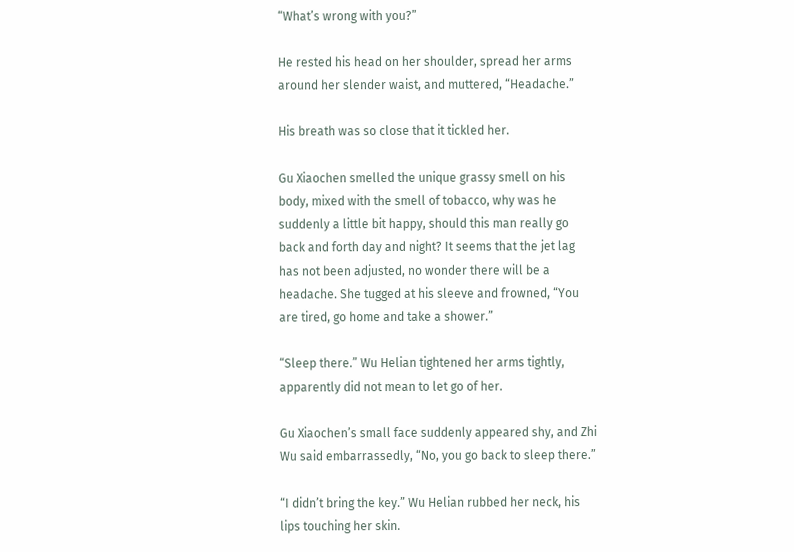“What’s wrong with you?”

He rested his head on her shoulder, spread her arms around her slender waist, and muttered, “Headache.”

His breath was so close that it tickled her.

Gu Xiaochen smelled the unique grassy smell on his body, mixed with the smell of tobacco, why was he suddenly a little bit happy, should this man really go back and forth day and night? It seems that the jet lag has not been adjusted, no wonder there will be a headache. She tugged at his sleeve and frowned, “You are tired, go home and take a shower.”

“Sleep there.” Wu Helian tightened her arms tightly, apparently did not mean to let go of her.

Gu Xiaochen’s small face suddenly appeared shy, and Zhi Wu said embarrassedly, “No, you go back to sleep there.”

“I didn’t bring the key.” Wu Helian rubbed her neck, his lips touching her skin.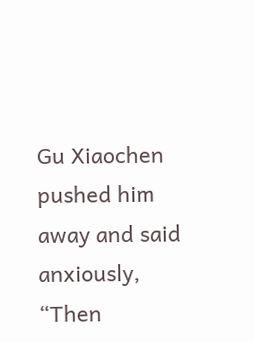Gu Xiaochen pushed him away and said anxiously, “Then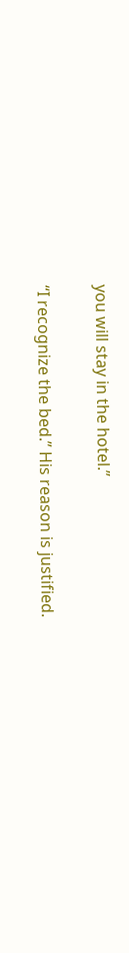you will stay in the hotel.”

“I recognize the bed.” His reason is justified.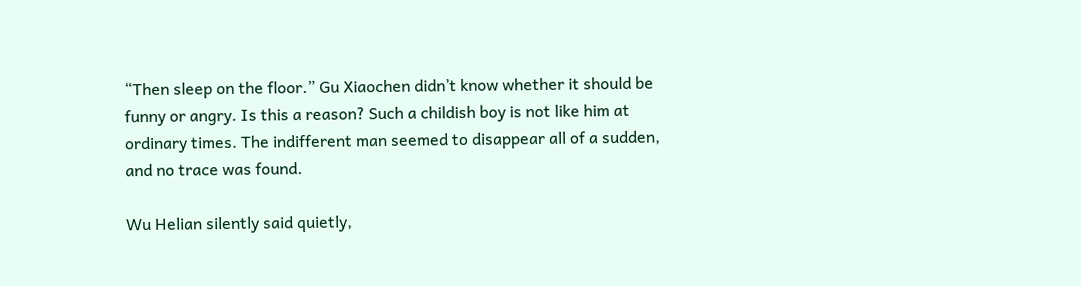“Then sleep on the floor.” Gu Xiaochen didn’t know whether it should be funny or angry. Is this a reason? Such a childish boy is not like him at ordinary times. The indifferent man seemed to disappear all of a sudden, and no trace was found.

Wu Helian silently said quietly,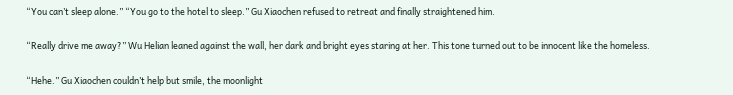“You can’t sleep alone.” “You go to the hotel to sleep.” Gu Xiaochen refused to retreat and finally straightened him.

“Really drive me away?” Wu Helian leaned against the wall, her dark and bright eyes staring at her. This tone turned out to be innocent like the homeless.

“Hehe.” Gu Xiaochen couldn’t help but smile, the moonlight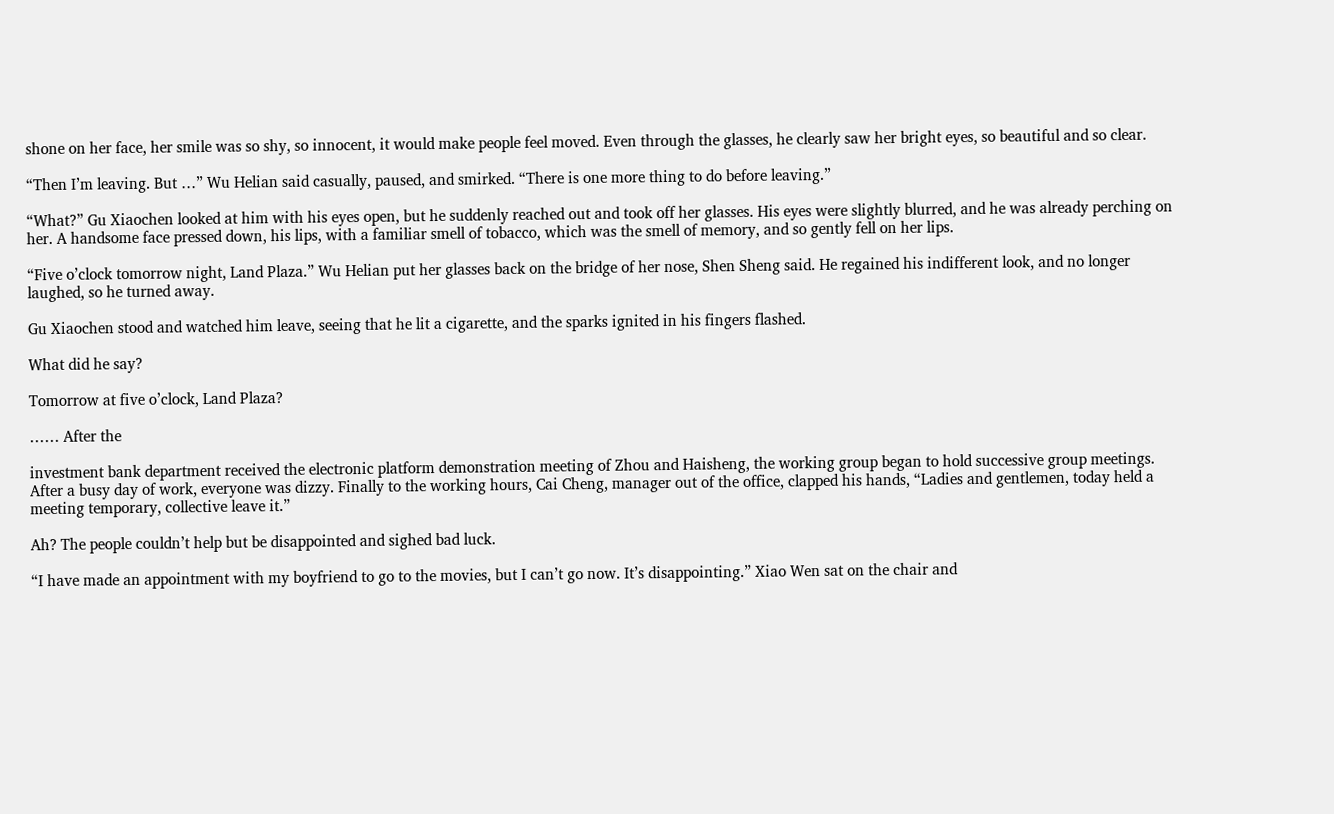shone on her face, her smile was so shy, so innocent, it would make people feel moved. Even through the glasses, he clearly saw her bright eyes, so beautiful and so clear.

“Then I’m leaving. But …” Wu Helian said casually, paused, and smirked. “There is one more thing to do before leaving.”

“What?” Gu Xiaochen looked at him with his eyes open, but he suddenly reached out and took off her glasses. His eyes were slightly blurred, and he was already perching on her. A handsome face pressed down, his lips, with a familiar smell of tobacco, which was the smell of memory, and so gently fell on her lips.

“Five o’clock tomorrow night, Land Plaza.” Wu Helian put her glasses back on the bridge of her nose, Shen Sheng said. He regained his indifferent look, and no longer laughed, so he turned away.

Gu Xiaochen stood and watched him leave, seeing that he lit a cigarette, and the sparks ignited in his fingers flashed.

What did he say?

Tomorrow at five o’clock, Land Plaza?

…… After the

investment bank department received the electronic platform demonstration meeting of Zhou and Haisheng, the working group began to hold successive group meetings. After a busy day of work, everyone was dizzy. Finally to the working hours, Cai Cheng, manager out of the office, clapped his hands, “Ladies and gentlemen, today held a meeting temporary, collective leave it.”

Ah? The people couldn’t help but be disappointed and sighed bad luck.

“I have made an appointment with my boyfriend to go to the movies, but I can’t go now. It’s disappointing.” Xiao Wen sat on the chair and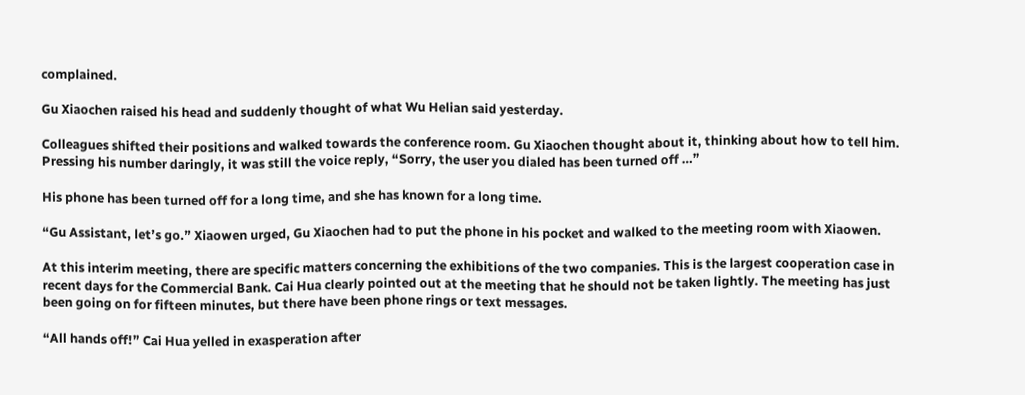complained.

Gu Xiaochen raised his head and suddenly thought of what Wu Helian said yesterday.

Colleagues shifted their positions and walked towards the conference room. Gu Xiaochen thought about it, thinking about how to tell him. Pressing his number daringly, it was still the voice reply, “Sorry, the user you dialed has been turned off …”

His phone has been turned off for a long time, and she has known for a long time.

“Gu Assistant, let’s go.” Xiaowen urged, Gu Xiaochen had to put the phone in his pocket and walked to the meeting room with Xiaowen.

At this interim meeting, there are specific matters concerning the exhibitions of the two companies. This is the largest cooperation case in recent days for the Commercial Bank. Cai Hua clearly pointed out at the meeting that he should not be taken lightly. The meeting has just been going on for fifteen minutes, but there have been phone rings or text messages.

“All hands off!” Cai Hua yelled in exasperation after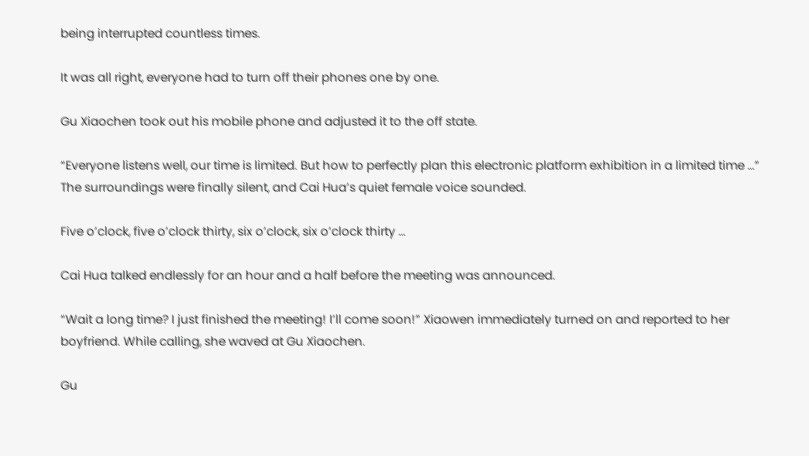being interrupted countless times.

It was all right, everyone had to turn off their phones one by one.

Gu Xiaochen took out his mobile phone and adjusted it to the off state.

“Everyone listens well, our time is limited. But how to perfectly plan this electronic platform exhibition in a limited time …” The surroundings were finally silent, and Cai Hua’s quiet female voice sounded.

Five o’clock, five o’clock thirty, six o’clock, six o’clock thirty …

Cai Hua talked endlessly for an hour and a half before the meeting was announced.

“Wait a long time? I just finished the meeting! I’ll come soon!” Xiaowen immediately turned on and reported to her boyfriend. While calling, she waved at Gu Xiaochen.

Gu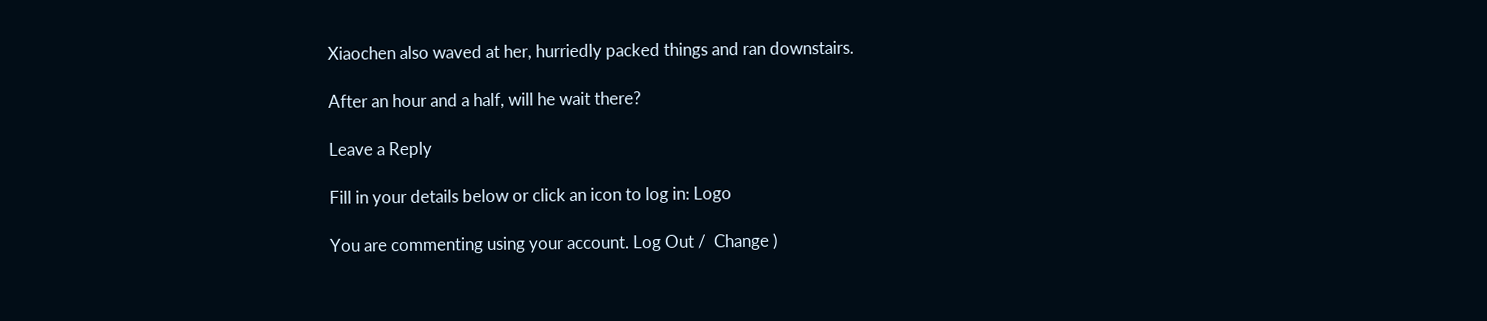Xiaochen also waved at her, hurriedly packed things and ran downstairs.

After an hour and a half, will he wait there?

Leave a Reply

Fill in your details below or click an icon to log in: Logo

You are commenting using your account. Log Out /  Change )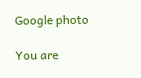Google photo

You are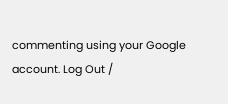commenting using your Google account. Log Out /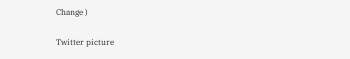Change )

Twitter picture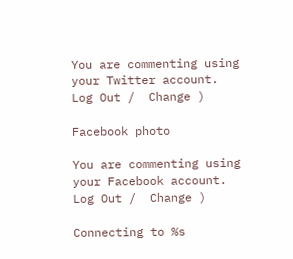You are commenting using your Twitter account. Log Out /  Change )

Facebook photo

You are commenting using your Facebook account. Log Out /  Change )

Connecting to %s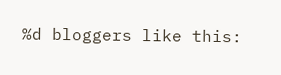%d bloggers like this: